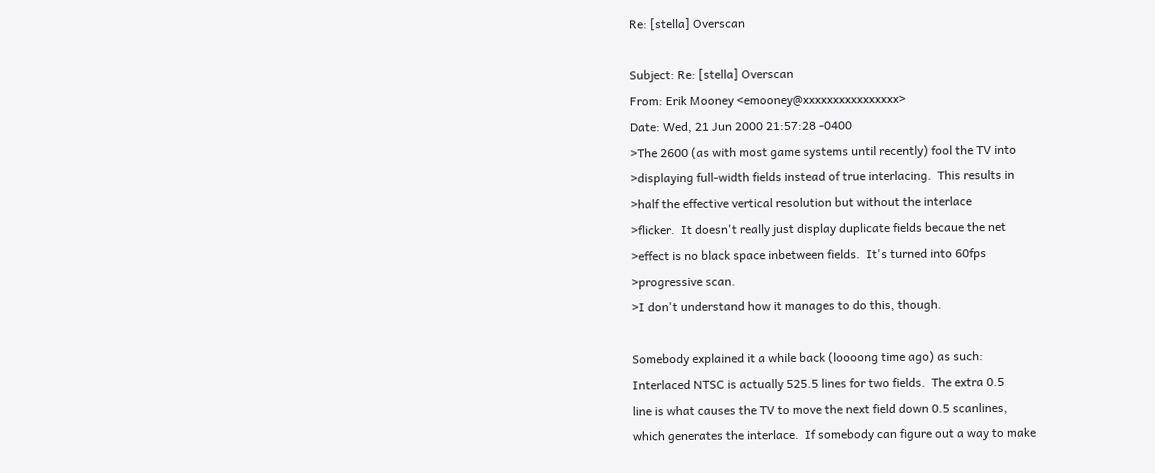Re: [stella] Overscan

Subject: Re: [stella] Overscan
From: Erik Mooney <emooney@xxxxxxxxxxxxxxxx>
Date: Wed, 21 Jun 2000 21:57:28 -0400
>The 2600 (as with most game systems until recently) fool the TV into
>displaying full-width fields instead of true interlacing.  This results in
>half the effective vertical resolution but without the interlace
>flicker.  It doesn't really just display duplicate fields becaue the net
>effect is no black space inbetween fields.  It's turned into 60fps
>progressive scan.
>I don't understand how it manages to do this, though.

Somebody explained it a while back (loooong time ago) as such:
Interlaced NTSC is actually 525.5 lines for two fields.  The extra 0.5
line is what causes the TV to move the next field down 0.5 scanlines,
which generates the interlace.  If somebody can figure out a way to make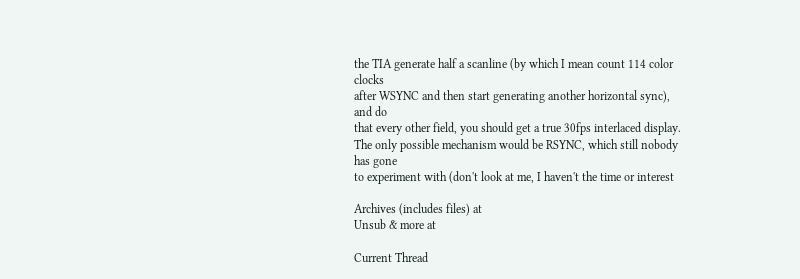the TIA generate half a scanline (by which I mean count 114 color clocks
after WSYNC and then start generating another horizontal sync), and do
that every other field, you should get a true 30fps interlaced display.
The only possible mechanism would be RSYNC, which still nobody has gone
to experiment with (don't look at me, I haven't the time or interest

Archives (includes files) at
Unsub & more at

Current Thread